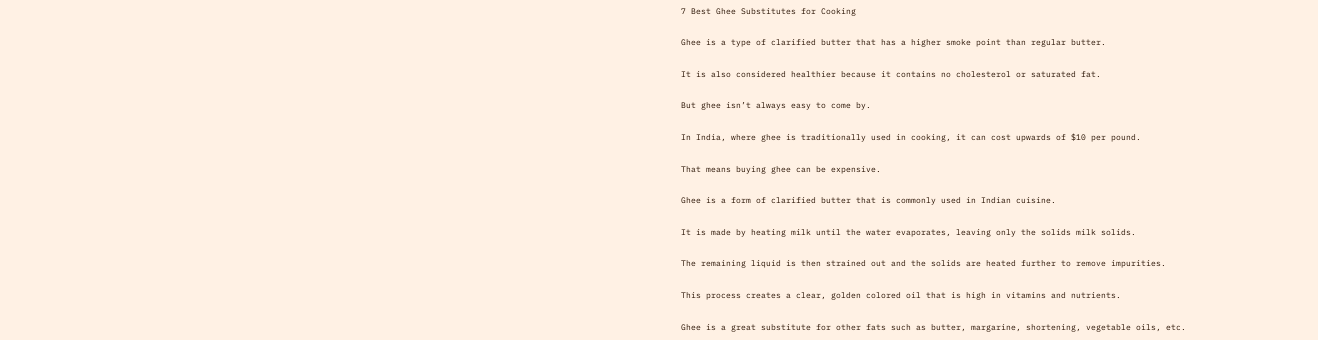7 Best Ghee Substitutes for Cooking

Ghee is a type of clarified butter that has a higher smoke point than regular butter.

It is also considered healthier because it contains no cholesterol or saturated fat.

But ghee isn’t always easy to come by.

In India, where ghee is traditionally used in cooking, it can cost upwards of $10 per pound.

That means buying ghee can be expensive.

Ghee is a form of clarified butter that is commonly used in Indian cuisine.

It is made by heating milk until the water evaporates, leaving only the solids milk solids.

The remaining liquid is then strained out and the solids are heated further to remove impurities.

This process creates a clear, golden colored oil that is high in vitamins and nutrients.

Ghee is a great substitute for other fats such as butter, margarine, shortening, vegetable oils, etc.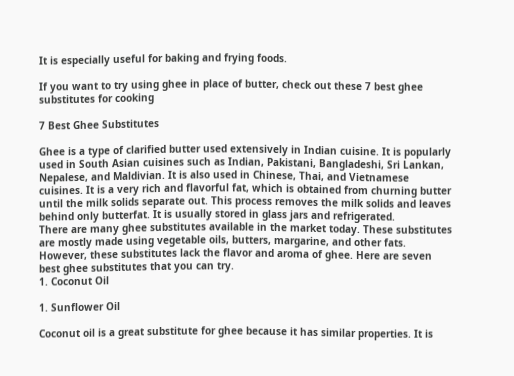It is especially useful for baking and frying foods.

If you want to try using ghee in place of butter, check out these 7 best ghee substitutes for cooking

7 Best Ghee Substitutes

Ghee is a type of clarified butter used extensively in Indian cuisine. It is popularly used in South Asian cuisines such as Indian, Pakistani, Bangladeshi, Sri Lankan, Nepalese, and Maldivian. It is also used in Chinese, Thai, and Vietnamese cuisines. It is a very rich and flavorful fat, which is obtained from churning butter until the milk solids separate out. This process removes the milk solids and leaves behind only butterfat. It is usually stored in glass jars and refrigerated.
There are many ghee substitutes available in the market today. These substitutes are mostly made using vegetable oils, butters, margarine, and other fats. However, these substitutes lack the flavor and aroma of ghee. Here are seven best ghee substitutes that you can try.
1. Coconut Oil

1. Sunflower Oil

Coconut oil is a great substitute for ghee because it has similar properties. It is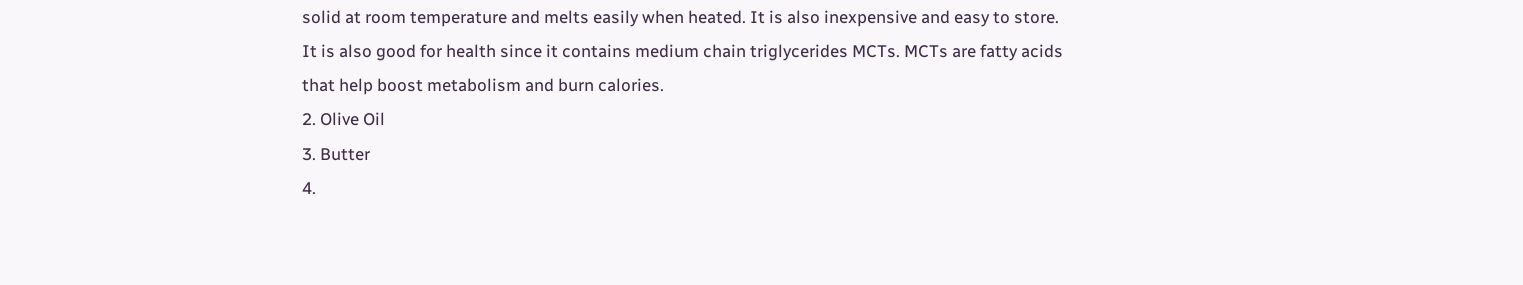solid at room temperature and melts easily when heated. It is also inexpensive and easy to store. It is also good for health since it contains medium chain triglycerides MCTs. MCTs are fatty acids that help boost metabolism and burn calories.
2. Olive Oil
3. Butter
4.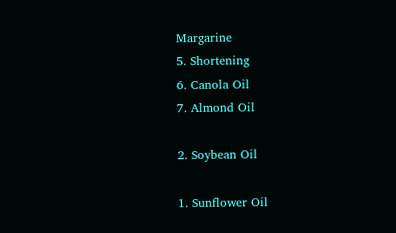Margarine
5. Shortening
6. Canola Oil
7. Almond Oil

2. Soybean Oil

1. Sunflower Oil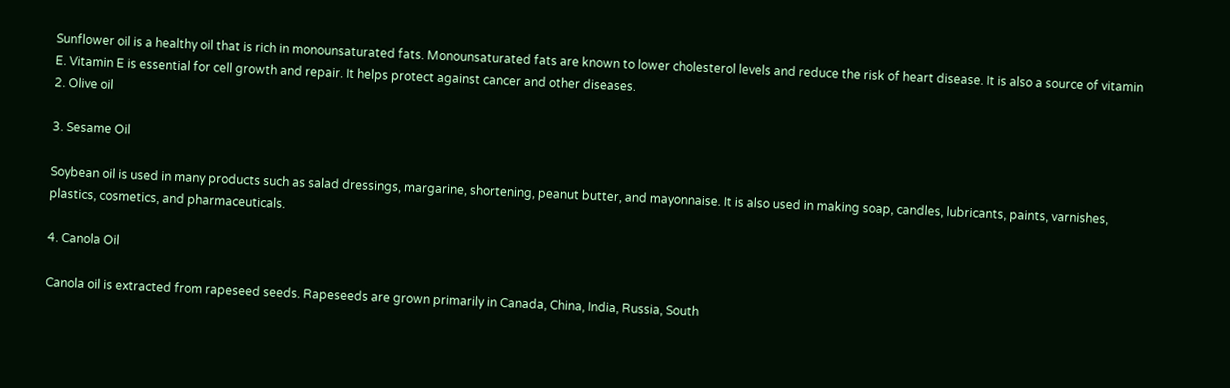Sunflower oil is a healthy oil that is rich in monounsaturated fats. Monounsaturated fats are known to lower cholesterol levels and reduce the risk of heart disease. It is also a source of vitamin E. Vitamin E is essential for cell growth and repair. It helps protect against cancer and other diseases.
2. Olive oil

3. Sesame Oil

Soybean oil is used in many products such as salad dressings, margarine, shortening, peanut butter, and mayonnaise. It is also used in making soap, candles, lubricants, paints, varnishes, plastics, cosmetics, and pharmaceuticals.

4. Canola Oil

Canola oil is extracted from rapeseed seeds. Rapeseeds are grown primarily in Canada, China, India, Russia, South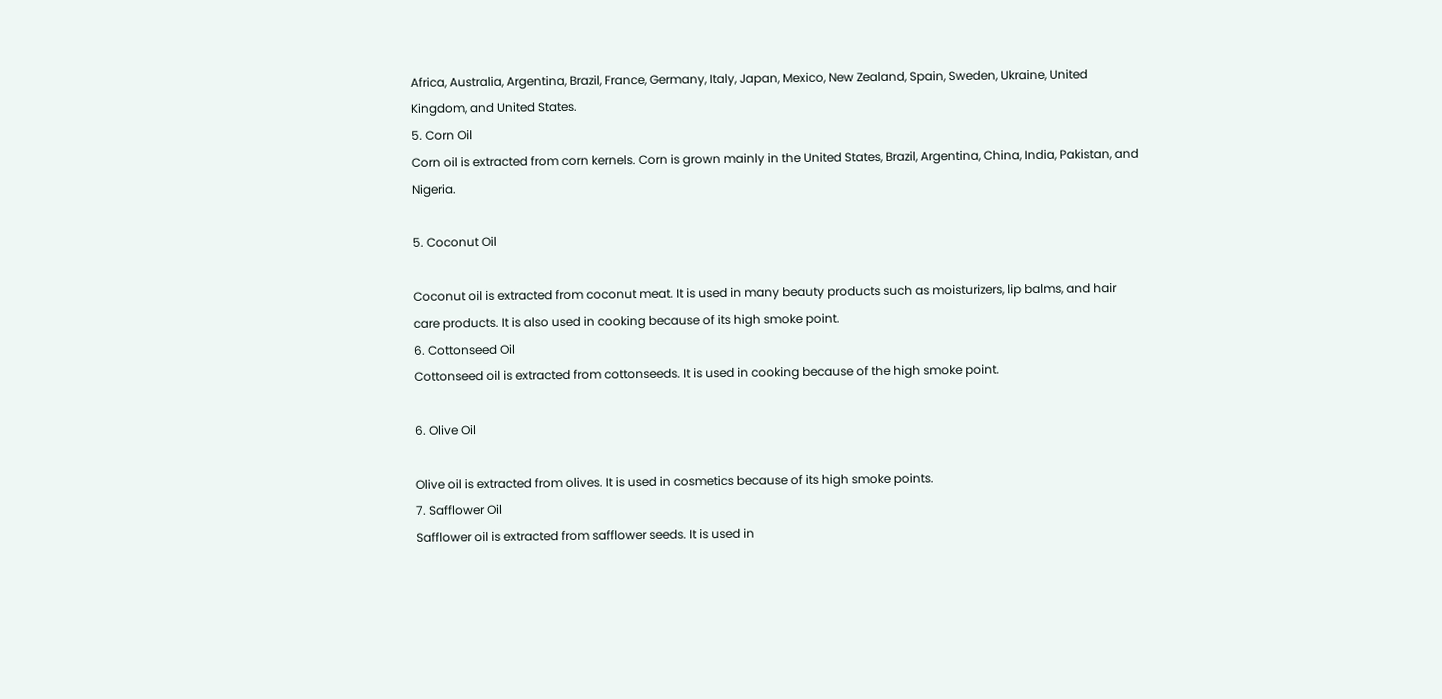Africa, Australia, Argentina, Brazil, France, Germany, Italy, Japan, Mexico, New Zealand, Spain, Sweden, Ukraine, United Kingdom, and United States.
5. Corn Oil
Corn oil is extracted from corn kernels. Corn is grown mainly in the United States, Brazil, Argentina, China, India, Pakistan, and Nigeria.

5. Coconut Oil

Coconut oil is extracted from coconut meat. It is used in many beauty products such as moisturizers, lip balms, and hair care products. It is also used in cooking because of its high smoke point.
6. Cottonseed Oil
Cottonseed oil is extracted from cottonseeds. It is used in cooking because of the high smoke point.

6. Olive Oil

Olive oil is extracted from olives. It is used in cosmetics because of its high smoke points.
7. Safflower Oil
Safflower oil is extracted from safflower seeds. It is used in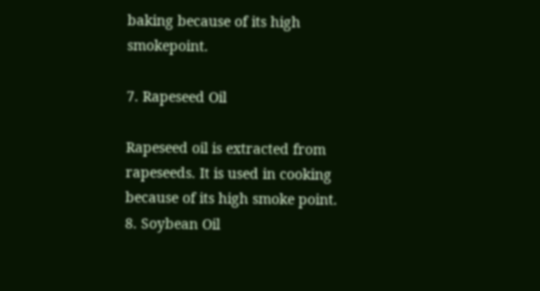baking because of its high smokepoint.

7. Rapeseed Oil

Rapeseed oil is extracted from rapeseeds. It is used in cooking because of its high smoke point.
8. Soybean Oil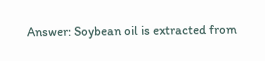Answer: Soybean oil is extracted from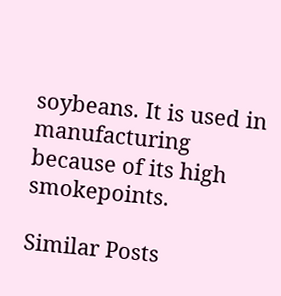soybeans. It is used in manufacturing because of its high smokepoints.

Similar Posts